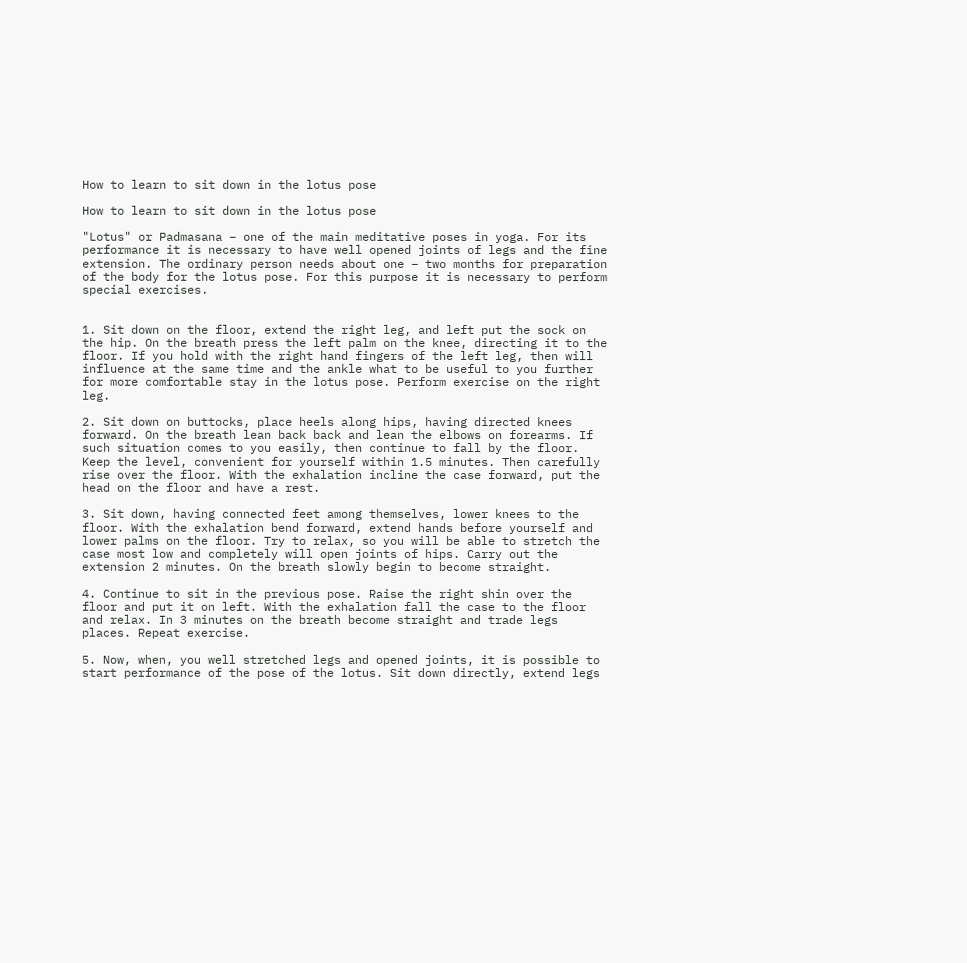How to learn to sit down in the lotus pose

How to learn to sit down in the lotus pose

"Lotus" or Padmasana – one of the main meditative poses in yoga. For its performance it is necessary to have well opened joints of legs and the fine extension. The ordinary person needs about one – two months for preparation of the body for the lotus pose. For this purpose it is necessary to perform special exercises.


1. Sit down on the floor, extend the right leg, and left put the sock on the hip. On the breath press the left palm on the knee, directing it to the floor. If you hold with the right hand fingers of the left leg, then will influence at the same time and the ankle what to be useful to you further for more comfortable stay in the lotus pose. Perform exercise on the right leg.

2. Sit down on buttocks, place heels along hips, having directed knees forward. On the breath lean back back and lean the elbows on forearms. If such situation comes to you easily, then continue to fall by the floor. Keep the level, convenient for yourself within 1.5 minutes. Then carefully rise over the floor. With the exhalation incline the case forward, put the head on the floor and have a rest.

3. Sit down, having connected feet among themselves, lower knees to the floor. With the exhalation bend forward, extend hands before yourself and lower palms on the floor. Try to relax, so you will be able to stretch the case most low and completely will open joints of hips. Carry out the extension 2 minutes. On the breath slowly begin to become straight.

4. Continue to sit in the previous pose. Raise the right shin over the floor and put it on left. With the exhalation fall the case to the floor and relax. In 3 minutes on the breath become straight and trade legs places. Repeat exercise.

5. Now, when, you well stretched legs and opened joints, it is possible to start performance of the pose of the lotus. Sit down directly, extend legs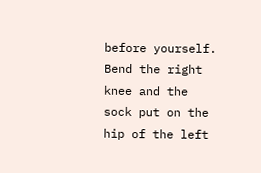before yourself. Bend the right knee and the sock put on the hip of the left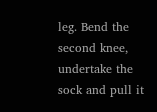leg. Bend the second knee, undertake the sock and pull it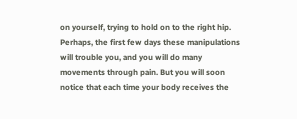on yourself, trying to hold on to the right hip. Perhaps, the first few days these manipulations will trouble you, and you will do many movements through pain. But you will soon notice that each time your body receives the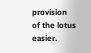provision of the lotus easier.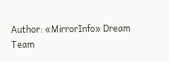Author: «MirrorInfo» Dream Team